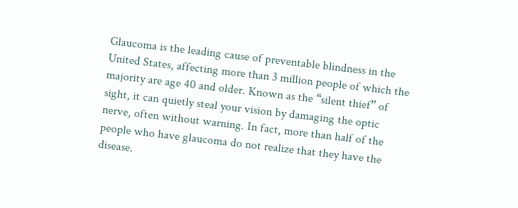Glaucoma is the leading cause of preventable blindness in the United States, affecting more than 3 million people of which the majority are age 40 and older. Known as the “silent thief” of sight, it can quietly steal your vision by damaging the optic nerve, often without warning. In fact, more than half of the people who have glaucoma do not realize that they have the disease.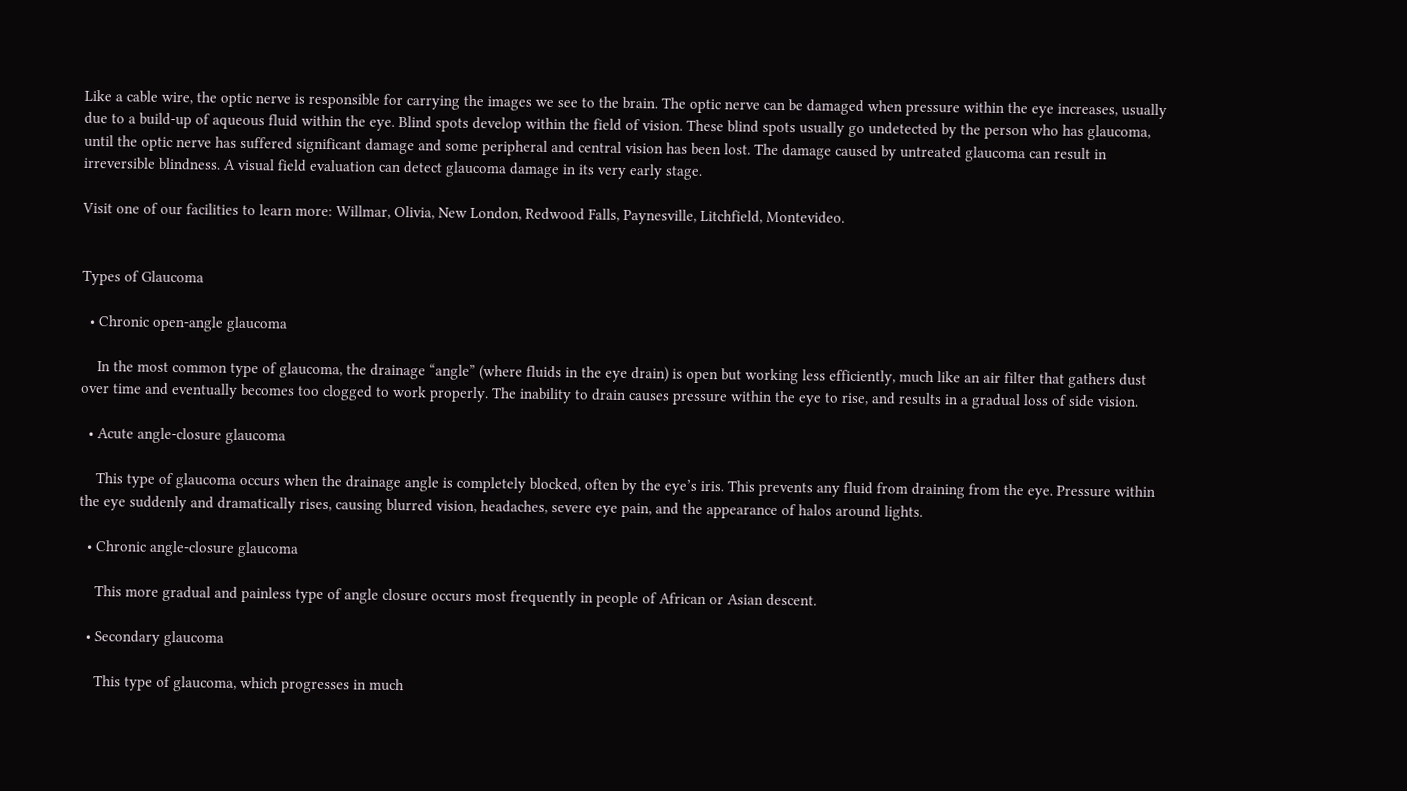Like a cable wire, the optic nerve is responsible for carrying the images we see to the brain. The optic nerve can be damaged when pressure within the eye increases, usually due to a build-up of aqueous fluid within the eye. Blind spots develop within the field of vision. These blind spots usually go undetected by the person who has glaucoma, until the optic nerve has suffered significant damage and some peripheral and central vision has been lost. The damage caused by untreated glaucoma can result in irreversible blindness. A visual field evaluation can detect glaucoma damage in its very early stage.

Visit one of our facilities to learn more: Willmar, Olivia, New London, Redwood Falls, Paynesville, Litchfield, Montevideo.


Types of Glaucoma

  • Chronic open-angle glaucoma

    In the most common type of glaucoma, the drainage “angle” (where fluids in the eye drain) is open but working less efficiently, much like an air filter that gathers dust over time and eventually becomes too clogged to work properly. The inability to drain causes pressure within the eye to rise, and results in a gradual loss of side vision.

  • Acute angle-closure glaucoma

    This type of glaucoma occurs when the drainage angle is completely blocked, often by the eye’s iris. This prevents any fluid from draining from the eye. Pressure within the eye suddenly and dramatically rises, causing blurred vision, headaches, severe eye pain, and the appearance of halos around lights.

  • Chronic angle-closure glaucoma

    This more gradual and painless type of angle closure occurs most frequently in people of African or Asian descent.

  • Secondary glaucoma

    This type of glaucoma, which progresses in much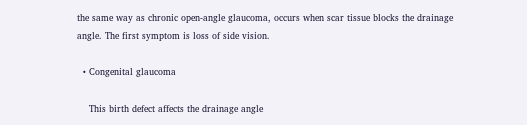the same way as chronic open-angle glaucoma, occurs when scar tissue blocks the drainage angle. The first symptom is loss of side vision.

  • Congenital glaucoma

    This birth defect affects the drainage angle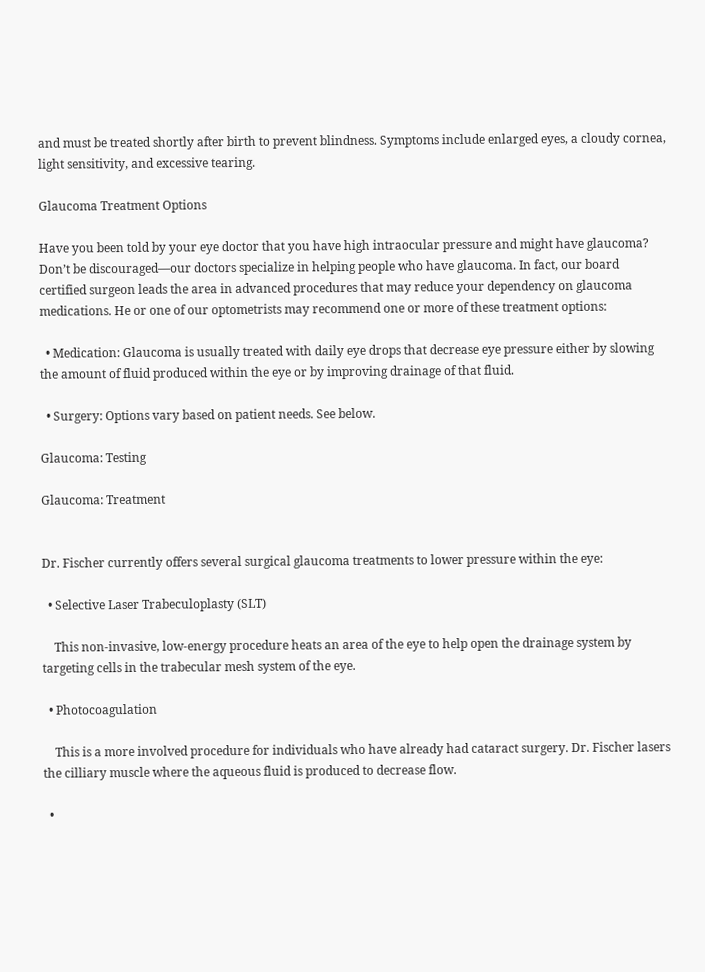and must be treated shortly after birth to prevent blindness. Symptoms include enlarged eyes, a cloudy cornea, light sensitivity, and excessive tearing.

Glaucoma Treatment Options

Have you been told by your eye doctor that you have high intraocular pressure and might have glaucoma? Don’t be discouraged—our doctors specialize in helping people who have glaucoma. In fact, our board certified surgeon leads the area in advanced procedures that may reduce your dependency on glaucoma medications. He or one of our optometrists may recommend one or more of these treatment options:

  • Medication: Glaucoma is usually treated with daily eye drops that decrease eye pressure either by slowing the amount of fluid produced within the eye or by improving drainage of that fluid.

  • Surgery: Options vary based on patient needs. See below.

Glaucoma: Testing

Glaucoma: Treatment


Dr. Fischer currently offers several surgical glaucoma treatments to lower pressure within the eye:

  • Selective Laser Trabeculoplasty (SLT)

    This non-invasive, low-energy procedure heats an area of the eye to help open the drainage system by targeting cells in the trabecular mesh system of the eye.

  • Photocoagulation

    This is a more involved procedure for individuals who have already had cataract surgery. Dr. Fischer lasers the cilliary muscle where the aqueous fluid is produced to decrease flow.

  •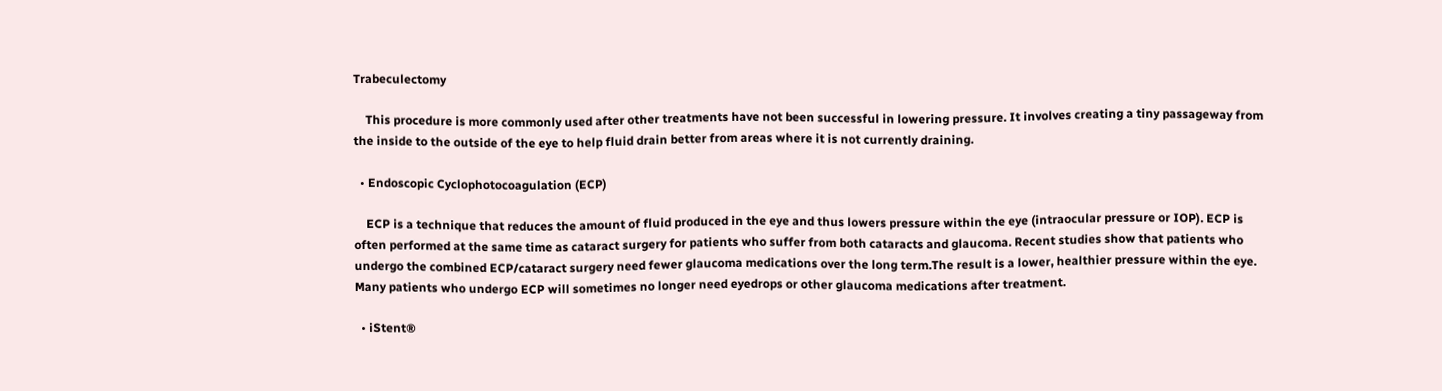Trabeculectomy

    This procedure is more commonly used after other treatments have not been successful in lowering pressure. It involves creating a tiny passageway from the inside to the outside of the eye to help fluid drain better from areas where it is not currently draining.

  • Endoscopic Cyclophotocoagulation (ECP)

    ECP is a technique that reduces the amount of fluid produced in the eye and thus lowers pressure within the eye (intraocular pressure or IOP). ECP is often performed at the same time as cataract surgery for patients who suffer from both cataracts and glaucoma. Recent studies show that patients who undergo the combined ECP/cataract surgery need fewer glaucoma medications over the long term.The result is a lower, healthier pressure within the eye. Many patients who undergo ECP will sometimes no longer need eyedrops or other glaucoma medications after treatment.

  • iStent®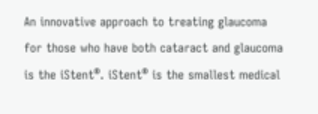An innovative approach to treating glaucoma for those who have both cataract and glaucoma is the iStent®. iStent® is the smallest medical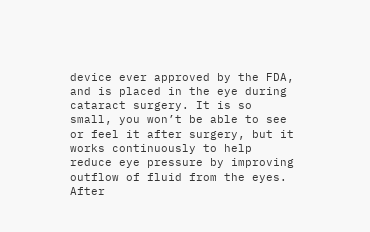device ever approved by the FDA, and is placed in the eye during cataract surgery. It is so small, you won’t be able to see or feel it after surgery, but it works continuously to help reduce eye pressure by improving outflow of fluid from the eyes. After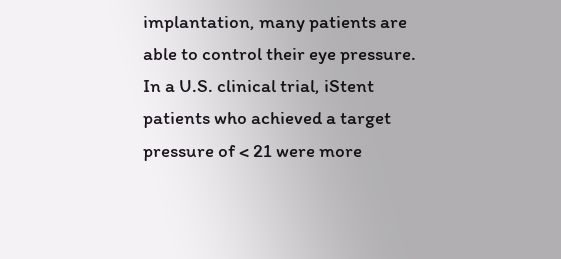implantation, many patients are able to control their eye pressure. In a U.S. clinical trial, iStent patients who achieved a target pressure of < 21 were more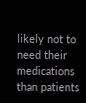likely not to need their medications than patients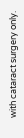with cataract surgery only.